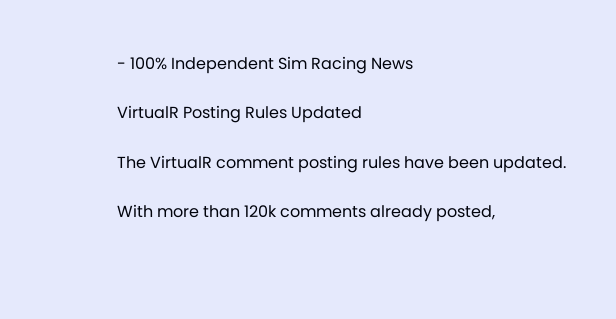- 100% Independent Sim Racing News

VirtualR Posting Rules Updated

The VirtualR comment posting rules have been updated.

With more than 120k comments already posted,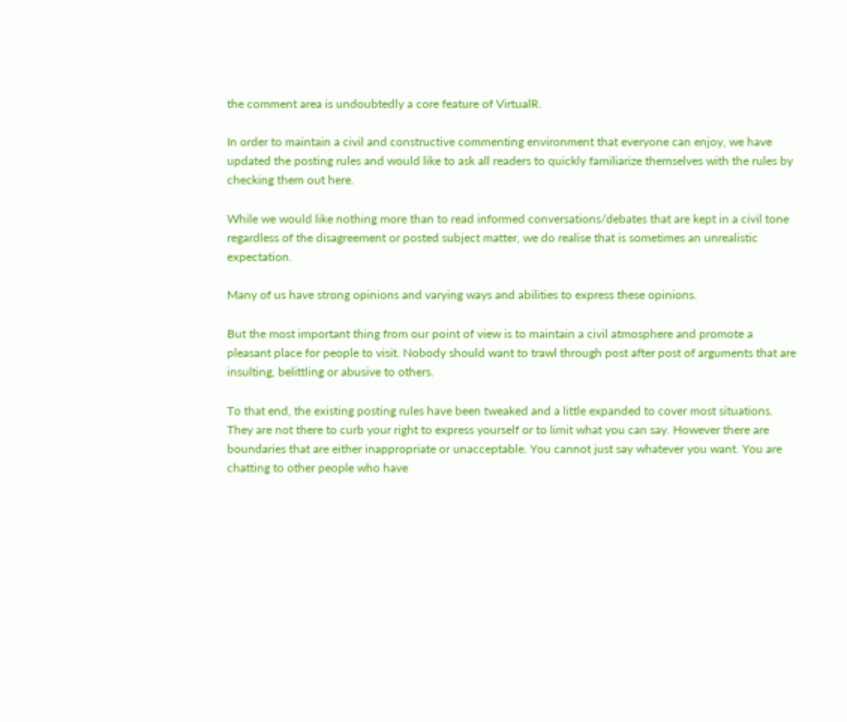the comment area is undoubtedly a core feature of VirtualR.

In order to maintain a civil and constructive commenting environment that everyone can enjoy, we have updated the posting rules and would like to ask all readers to quickly familiarize themselves with the rules by checking them out here.

While we would like nothing more than to read informed conversations/debates that are kept in a civil tone regardless of the disagreement or posted subject matter, we do realise that is sometimes an unrealistic expectation.

Many of us have strong opinions and varying ways and abilities to express these opinions.

But the most important thing from our point of view is to maintain a civil atmosphere and promote a pleasant place for people to visit. Nobody should want to trawl through post after post of arguments that are insulting, belittling or abusive to others.

To that end, the existing posting rules have been tweaked and a little expanded to cover most situations. They are not there to curb your right to express yourself or to limit what you can say. However there are boundaries that are either inappropriate or unacceptable. You cannot just say whatever you want. You are chatting to other people who have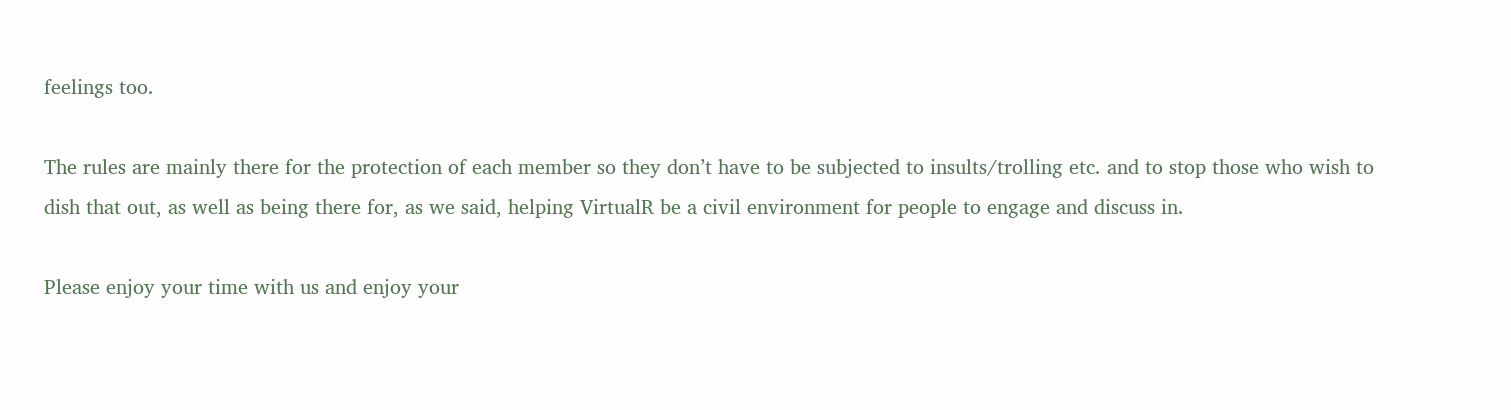feelings too.

The rules are mainly there for the protection of each member so they don’t have to be subjected to insults/trolling etc. and to stop those who wish to dish that out, as well as being there for, as we said, helping VirtualR be a civil environment for people to engage and discuss in.

Please enjoy your time with us and enjoy your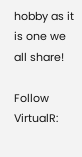hobby as it is one we all share!

Follow VirtualR: